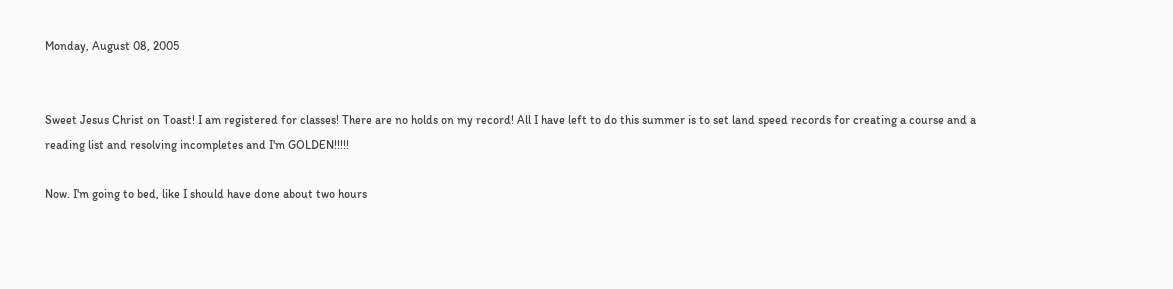Monday, August 08, 2005


Sweet Jesus Christ on Toast! I am registered for classes! There are no holds on my record! All I have left to do this summer is to set land speed records for creating a course and a reading list and resolving incompletes and I'm GOLDEN!!!!!

Now. I'm going to bed, like I should have done about two hours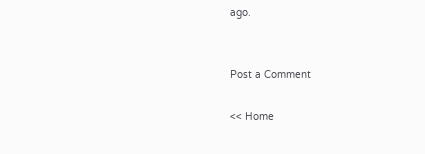ago.


Post a Comment

<< Home